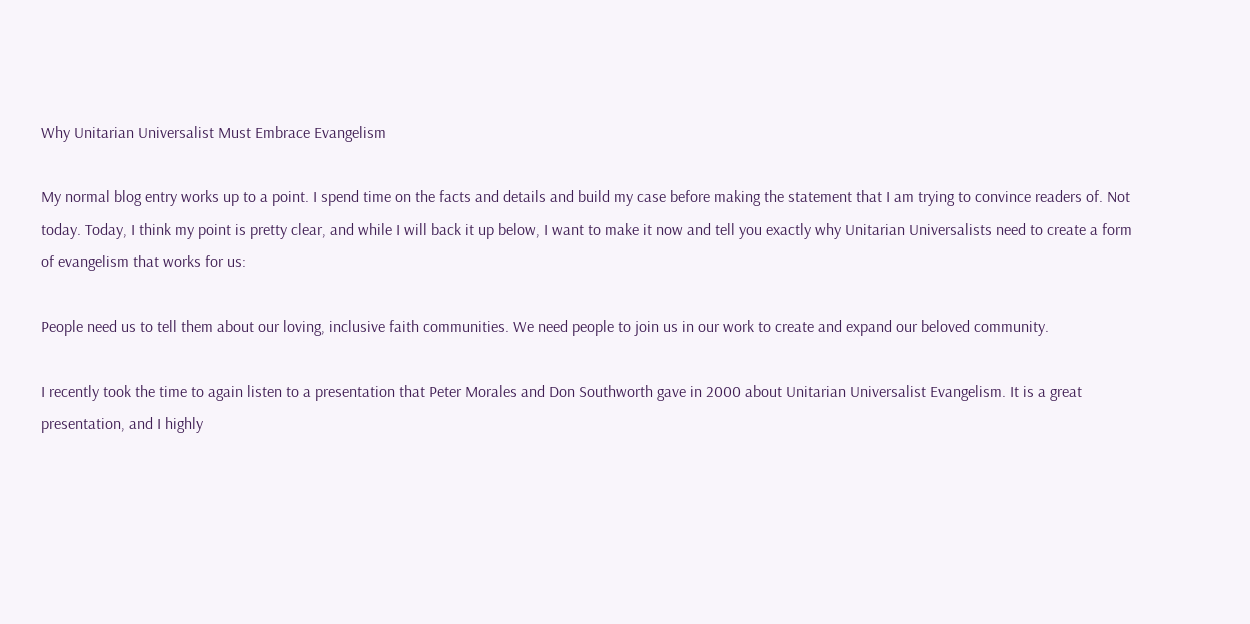Why Unitarian Universalist Must Embrace Evangelism

My normal blog entry works up to a point. I spend time on the facts and details and build my case before making the statement that I am trying to convince readers of. Not today. Today, I think my point is pretty clear, and while I will back it up below, I want to make it now and tell you exactly why Unitarian Universalists need to create a form of evangelism that works for us:

People need us to tell them about our loving, inclusive faith communities. We need people to join us in our work to create and expand our beloved community.

I recently took the time to again listen to a presentation that Peter Morales and Don Southworth gave in 2000 about Unitarian Universalist Evangelism. It is a great presentation, and I highly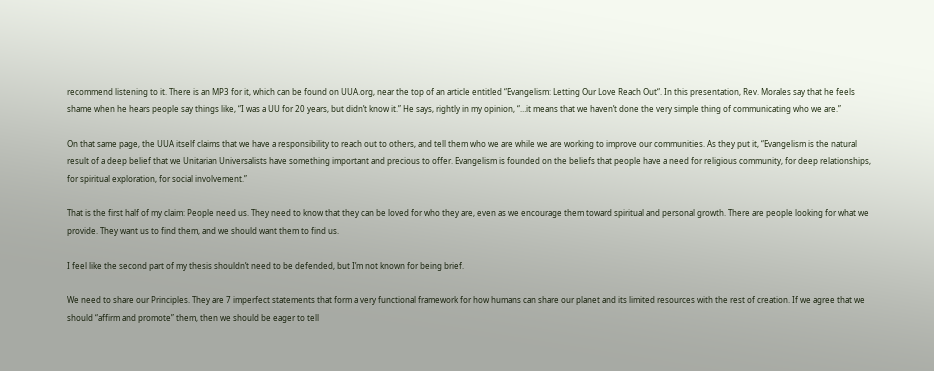recommend listening to it. There is an MP3 for it, which can be found on UUA.org, near the top of an article entitled “Evangelism: Letting Our Love Reach Out“. In this presentation, Rev. Morales say that he feels shame when he hears people say things like, “I was a UU for 20 years, but didn’t know it.” He says, rightly in my opinion, “…it means that we haven’t done the very simple thing of communicating who we are.”

On that same page, the UUA itself claims that we have a responsibility to reach out to others, and tell them who we are while we are working to improve our communities. As they put it, “Evangelism is the natural result of a deep belief that we Unitarian Universalists have something important and precious to offer. Evangelism is founded on the beliefs that people have a need for religious community, for deep relationships, for spiritual exploration, for social involvement.”

That is the first half of my claim: People need us. They need to know that they can be loved for who they are, even as we encourage them toward spiritual and personal growth. There are people looking for what we provide. They want us to find them, and we should want them to find us.

I feel like the second part of my thesis shouldn’t need to be defended, but I’m not known for being brief.

We need to share our Principles. They are 7 imperfect statements that form a very functional framework for how humans can share our planet and its limited resources with the rest of creation. If we agree that we should “affirm and promote” them, then we should be eager to tell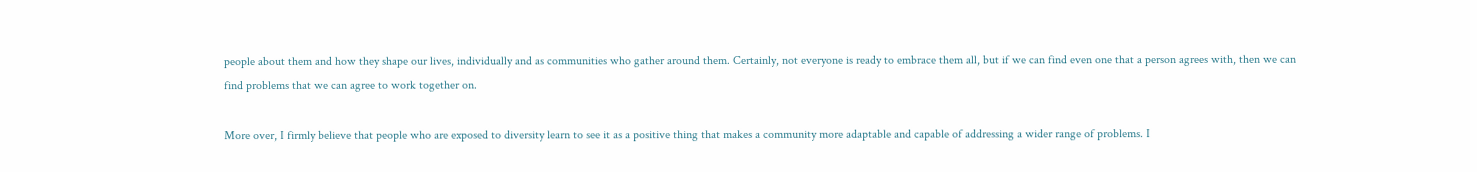people about them and how they shape our lives, individually and as communities who gather around them. Certainly, not everyone is ready to embrace them all, but if we can find even one that a person agrees with, then we can find problems that we can agree to work together on.

More over, I firmly believe that people who are exposed to diversity learn to see it as a positive thing that makes a community more adaptable and capable of addressing a wider range of problems. I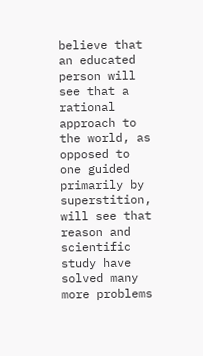believe that an educated person will see that a rational approach to the world, as opposed to one guided primarily by superstition, will see that reason and scientific study have solved many more problems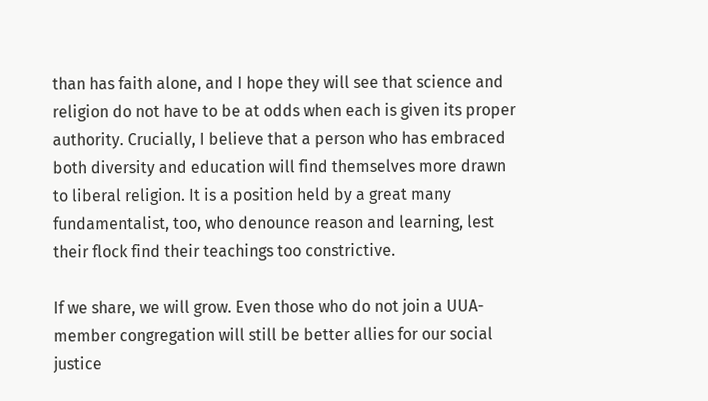than has faith alone, and I hope they will see that science and religion do not have to be at odds when each is given its proper authority. Crucially, I believe that a person who has embraced both diversity and education will find themselves more drawn to liberal religion. It is a position held by a great many fundamentalist, too, who denounce reason and learning, lest their flock find their teachings too constrictive.

If we share, we will grow. Even those who do not join a UUA-member congregation will still be better allies for our social justice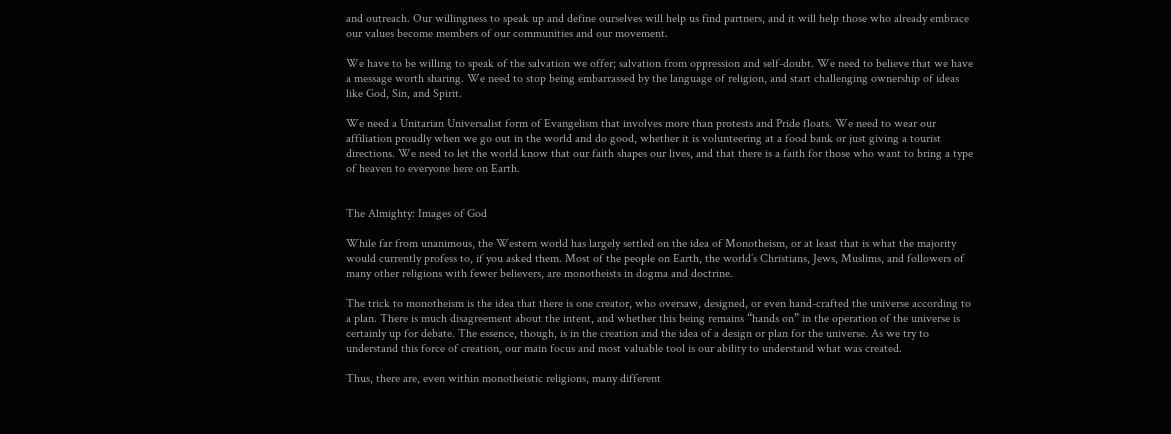and outreach. Our willingness to speak up and define ourselves will help us find partners, and it will help those who already embrace our values become members of our communities and our movement.

We have to be willing to speak of the salvation we offer; salvation from oppression and self-doubt. We need to believe that we have a message worth sharing. We need to stop being embarrassed by the language of religion, and start challenging ownership of ideas like God, Sin, and Spirit.

We need a Unitarian Universalist form of Evangelism that involves more than protests and Pride floats. We need to wear our affiliation proudly when we go out in the world and do good, whether it is volunteering at a food bank or just giving a tourist directions. We need to let the world know that our faith shapes our lives, and that there is a faith for those who want to bring a type of heaven to everyone here on Earth.


The Almighty: Images of God

While far from unanimous, the Western world has largely settled on the idea of Monotheism, or at least that is what the majority would currently profess to, if you asked them. Most of the people on Earth, the world’s Christians, Jews, Muslims, and followers of many other religions with fewer believers, are monotheists in dogma and doctrine.

The trick to monotheism is the idea that there is one creator, who oversaw, designed, or even hand-crafted the universe according to a plan. There is much disagreement about the intent, and whether this being remains “hands on” in the operation of the universe is certainly up for debate. The essence, though, is in the creation and the idea of a design or plan for the universe. As we try to understand this force of creation, our main focus and most valuable tool is our ability to understand what was created.

Thus, there are, even within monotheistic religions, many different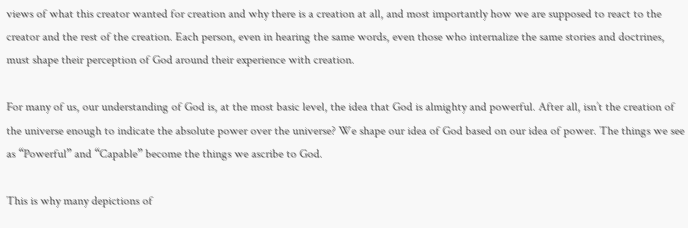views of what this creator wanted for creation and why there is a creation at all, and most importantly how we are supposed to react to the creator and the rest of the creation. Each person, even in hearing the same words, even those who internalize the same stories and doctrines, must shape their perception of God around their experience with creation.

For many of us, our understanding of God is, at the most basic level, the idea that God is almighty and powerful. After all, isn’t the creation of the universe enough to indicate the absolute power over the universe? We shape our idea of God based on our idea of power. The things we see as “Powerful” and “Capable” become the things we ascribe to God.

This is why many depictions of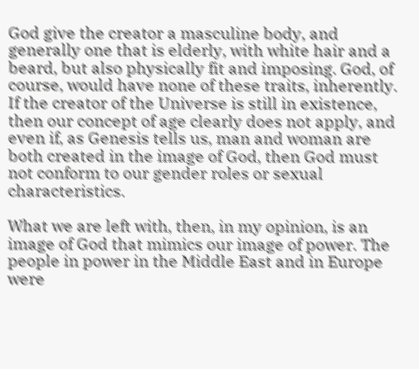God give the creator a masculine body, and generally one that is elderly, with white hair and a beard, but also physically fit and imposing. God, of course, would have none of these traits, inherently. If the creator of the Universe is still in existence, then our concept of age clearly does not apply, and even if, as Genesis tells us, man and woman are both created in the image of God, then God must not conform to our gender roles or sexual characteristics.

What we are left with, then, in my opinion, is an image of God that mimics our image of power. The people in power in the Middle East and in Europe were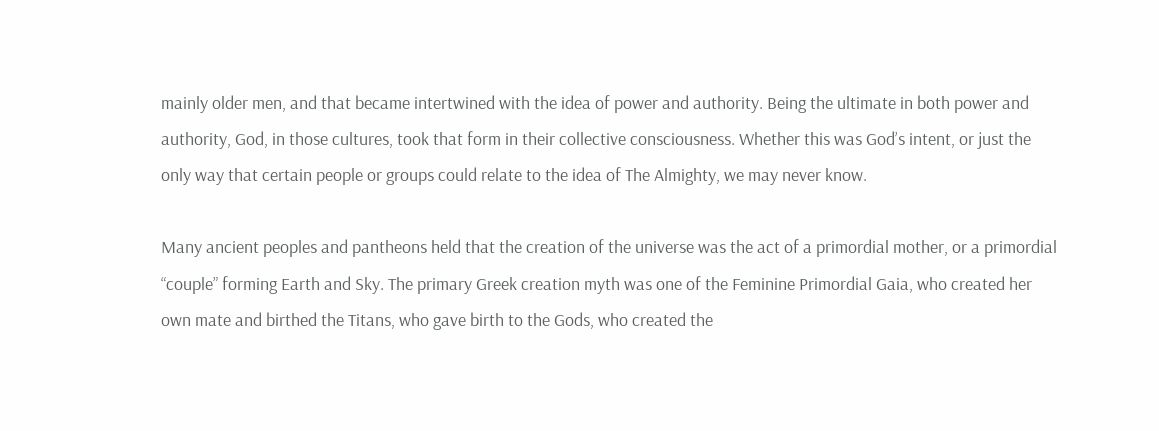mainly older men, and that became intertwined with the idea of power and authority. Being the ultimate in both power and authority, God, in those cultures, took that form in their collective consciousness. Whether this was God’s intent, or just the only way that certain people or groups could relate to the idea of The Almighty, we may never know.

Many ancient peoples and pantheons held that the creation of the universe was the act of a primordial mother, or a primordial “couple” forming Earth and Sky. The primary Greek creation myth was one of the Feminine Primordial Gaia, who created her own mate and birthed the Titans, who gave birth to the Gods, who created the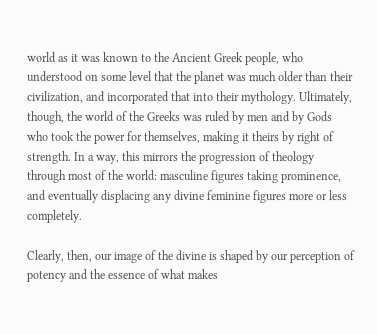world as it was known to the Ancient Greek people, who understood on some level that the planet was much older than their civilization, and incorporated that into their mythology. Ultimately, though, the world of the Greeks was ruled by men and by Gods who took the power for themselves, making it theirs by right of strength. In a way, this mirrors the progression of theology through most of the world: masculine figures taking prominence, and eventually displacing any divine feminine figures more or less completely.

Clearly, then, our image of the divine is shaped by our perception of potency and the essence of what makes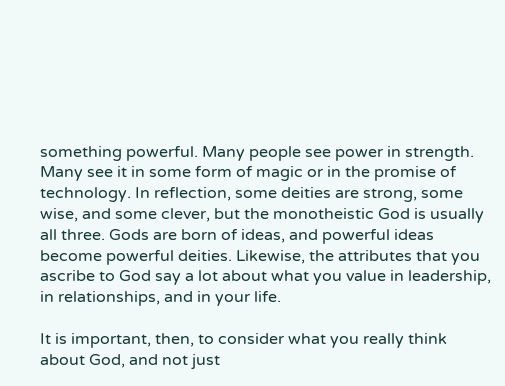something powerful. Many people see power in strength. Many see it in some form of magic or in the promise of technology. In reflection, some deities are strong, some wise, and some clever, but the monotheistic God is usually all three. Gods are born of ideas, and powerful ideas become powerful deities. Likewise, the attributes that you ascribe to God say a lot about what you value in leadership, in relationships, and in your life.

It is important, then, to consider what you really think  about God, and not just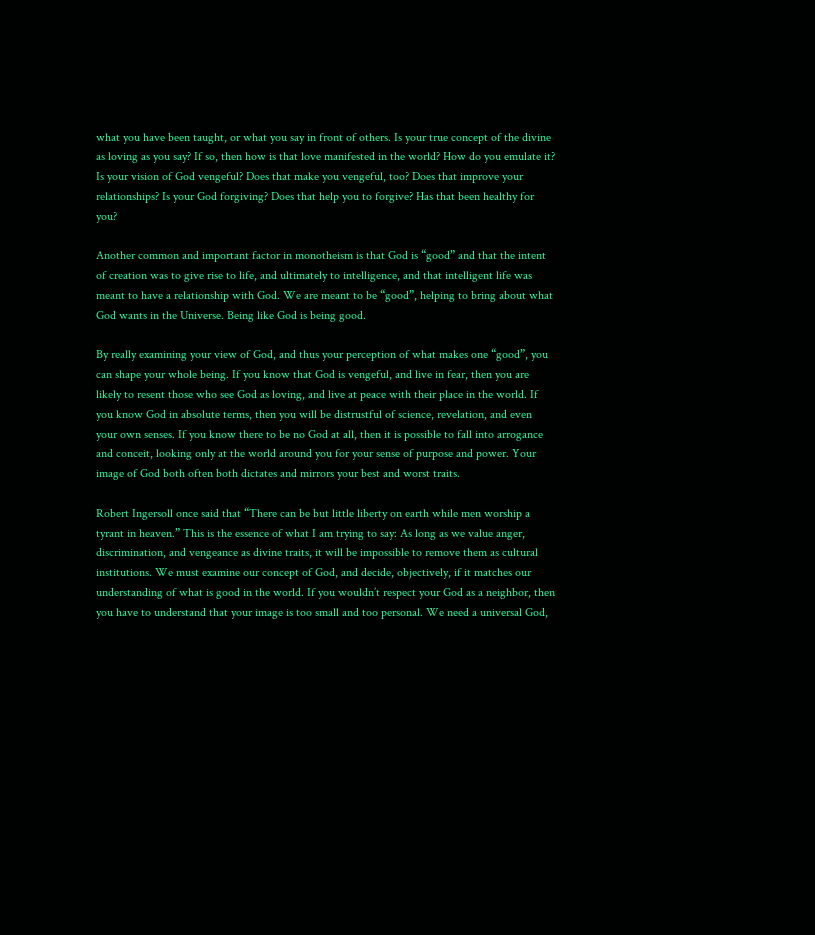what you have been taught, or what you say in front of others. Is your true concept of the divine as loving as you say? If so, then how is that love manifested in the world? How do you emulate it? Is your vision of God vengeful? Does that make you vengeful, too? Does that improve your relationships? Is your God forgiving? Does that help you to forgive? Has that been healthy for you?

Another common and important factor in monotheism is that God is “good” and that the intent of creation was to give rise to life, and ultimately to intelligence, and that intelligent life was meant to have a relationship with God. We are meant to be “good”, helping to bring about what God wants in the Universe. Being like God is being good.

By really examining your view of God, and thus your perception of what makes one “good”, you can shape your whole being. If you know that God is vengeful, and live in fear, then you are likely to resent those who see God as loving, and live at peace with their place in the world. If you know God in absolute terms, then you will be distrustful of science, revelation, and even your own senses. If you know there to be no God at all, then it is possible to fall into arrogance and conceit, looking only at the world around you for your sense of purpose and power. Your image of God both often both dictates and mirrors your best and worst traits.

Robert Ingersoll once said that “There can be but little liberty on earth while men worship a tyrant in heaven.” This is the essence of what I am trying to say: As long as we value anger, discrimination, and vengeance as divine traits, it will be impossible to remove them as cultural institutions. We must examine our concept of God, and decide, objectively, if it matches our understanding of what is good in the world. If you wouldn’t respect your God as a neighbor, then you have to understand that your image is too small and too personal. We need a universal God,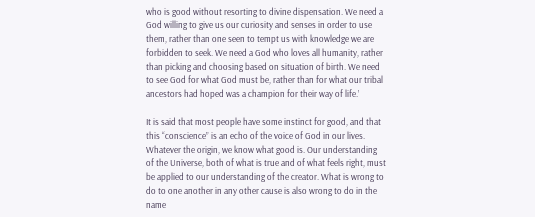who is good without resorting to divine dispensation. We need a God willing to give us our curiosity and senses in order to use them, rather than one seen to tempt us with knowledge we are forbidden to seek. We need a God who loves all humanity, rather than picking and choosing based on situation of birth. We need to see God for what God must be, rather than for what our tribal ancestors had hoped was a champion for their way of life.’

It is said that most people have some instinct for good, and that this “conscience” is an echo of the voice of God in our lives. Whatever the origin, we know what good is. Our understanding of the Universe, both of what is true and of what feels right, must be applied to our understanding of the creator. What is wrong to do to one another in any other cause is also wrong to do in the name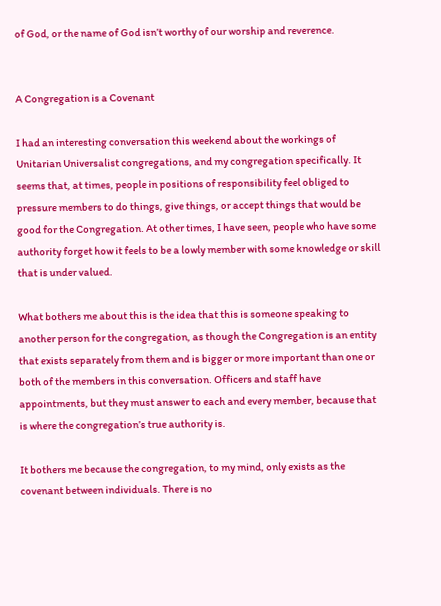of God, or the name of God isn’t worthy of our worship and reverence.


A Congregation is a Covenant

I had an interesting conversation this weekend about the workings of  Unitarian Universalist congregations, and my congregation specifically. It seems that, at times, people in positions of responsibility feel obliged to pressure members to do things, give things, or accept things that would be good for the Congregation. At other times, I have seen, people who have some authority forget how it feels to be a lowly member with some knowledge or skill that is under valued.

What bothers me about this is the idea that this is someone speaking to another person for the congregation, as though the Congregation is an entity that exists separately from them and is bigger or more important than one or both of the members in this conversation. Officers and staff have appointments, but they must answer to each and every member, because that is where the congregation’s true authority is.

It bothers me because the congregation, to my mind, only exists as the covenant between individuals. There is no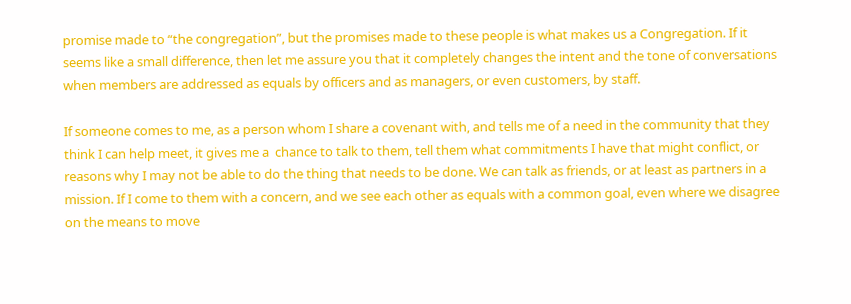promise made to “the congregation”, but the promises made to these people is what makes us a Congregation. If it seems like a small difference, then let me assure you that it completely changes the intent and the tone of conversations when members are addressed as equals by officers and as managers, or even customers, by staff.

If someone comes to me, as a person whom I share a covenant with, and tells me of a need in the community that they think I can help meet, it gives me a  chance to talk to them, tell them what commitments I have that might conflict, or reasons why I may not be able to do the thing that needs to be done. We can talk as friends, or at least as partners in a mission. If I come to them with a concern, and we see each other as equals with a common goal, even where we disagree on the means to move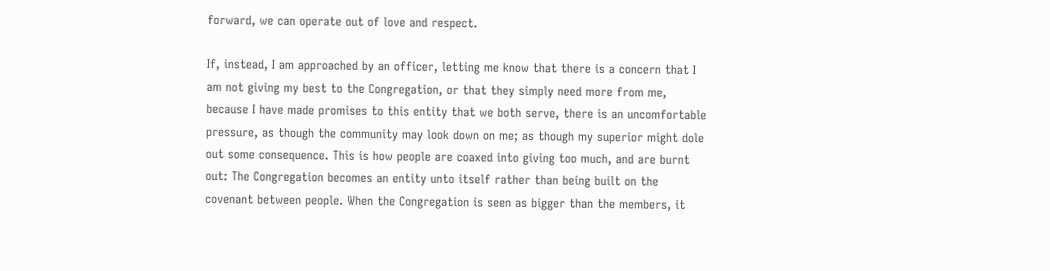forward, we can operate out of love and respect.

If, instead, I am approached by an officer, letting me know that there is a concern that I am not giving my best to the Congregation, or that they simply need more from me, because I have made promises to this entity that we both serve, there is an uncomfortable pressure, as though the community may look down on me; as though my superior might dole out some consequence. This is how people are coaxed into giving too much, and are burnt out: The Congregation becomes an entity unto itself rather than being built on the covenant between people. When the Congregation is seen as bigger than the members, it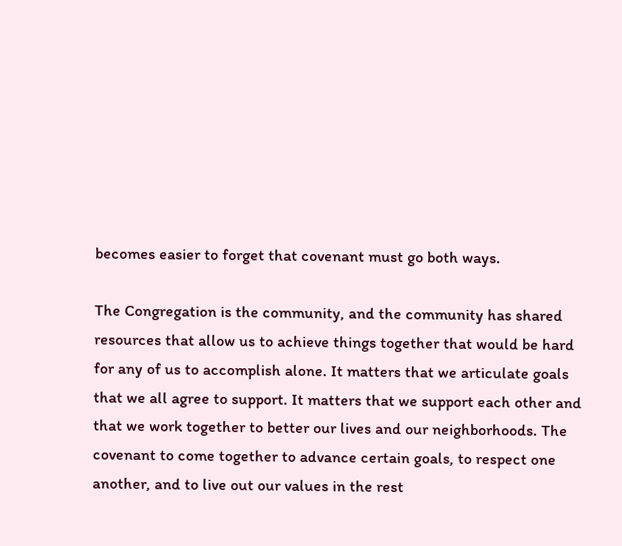becomes easier to forget that covenant must go both ways.

The Congregation is the community, and the community has shared resources that allow us to achieve things together that would be hard for any of us to accomplish alone. It matters that we articulate goals that we all agree to support. It matters that we support each other and that we work together to better our lives and our neighborhoods. The covenant to come together to advance certain goals, to respect one another, and to live out our values in the rest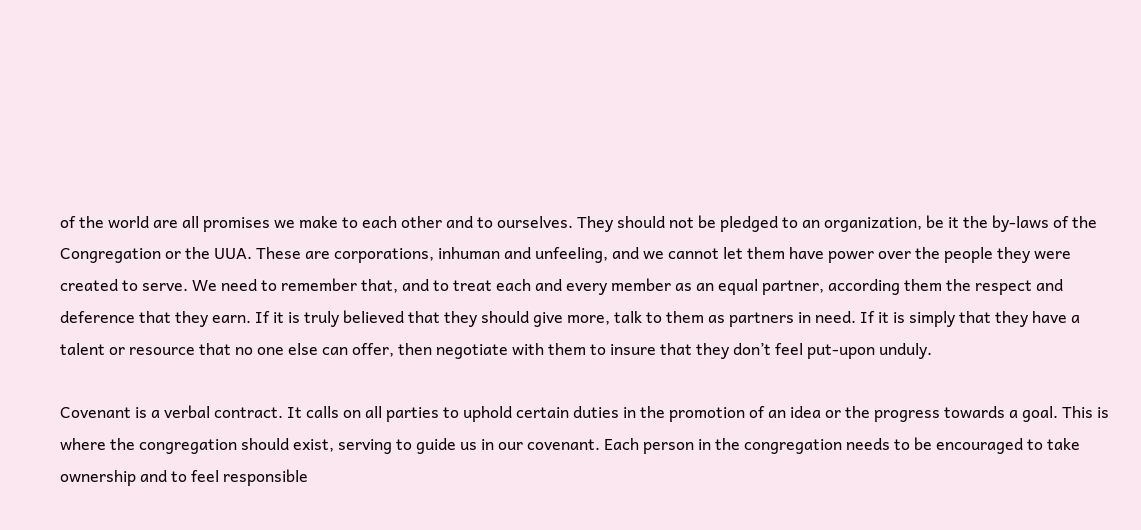of the world are all promises we make to each other and to ourselves. They should not be pledged to an organization, be it the by-laws of the Congregation or the UUA. These are corporations, inhuman and unfeeling, and we cannot let them have power over the people they were created to serve. We need to remember that, and to treat each and every member as an equal partner, according them the respect and deference that they earn. If it is truly believed that they should give more, talk to them as partners in need. If it is simply that they have a talent or resource that no one else can offer, then negotiate with them to insure that they don’t feel put-upon unduly.

Covenant is a verbal contract. It calls on all parties to uphold certain duties in the promotion of an idea or the progress towards a goal. This is where the congregation should exist, serving to guide us in our covenant. Each person in the congregation needs to be encouraged to take ownership and to feel responsible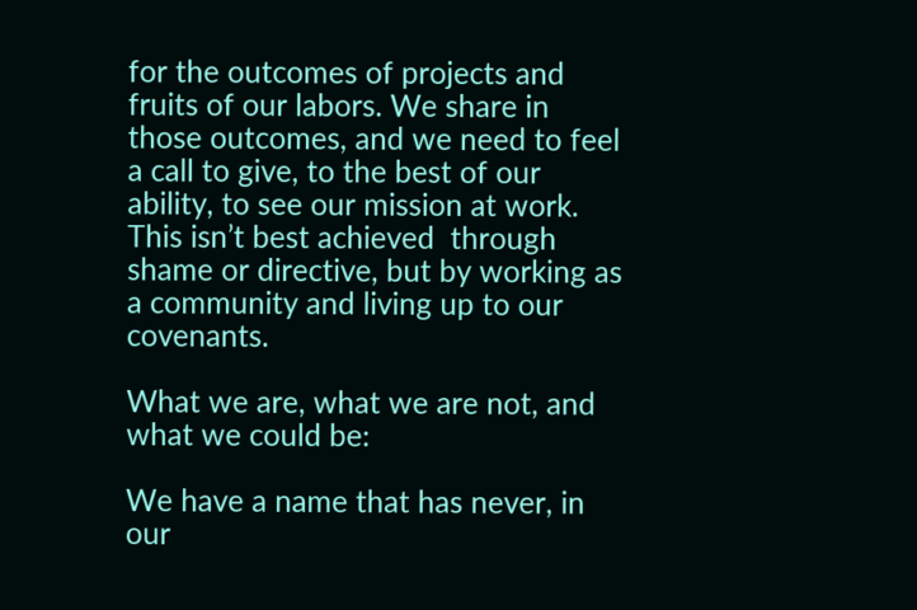for the outcomes of projects and fruits of our labors. We share in those outcomes, and we need to feel a call to give, to the best of our ability, to see our mission at work. This isn’t best achieved  through shame or directive, but by working as a community and living up to our covenants.

What we are, what we are not, and what we could be:

We have a name that has never, in our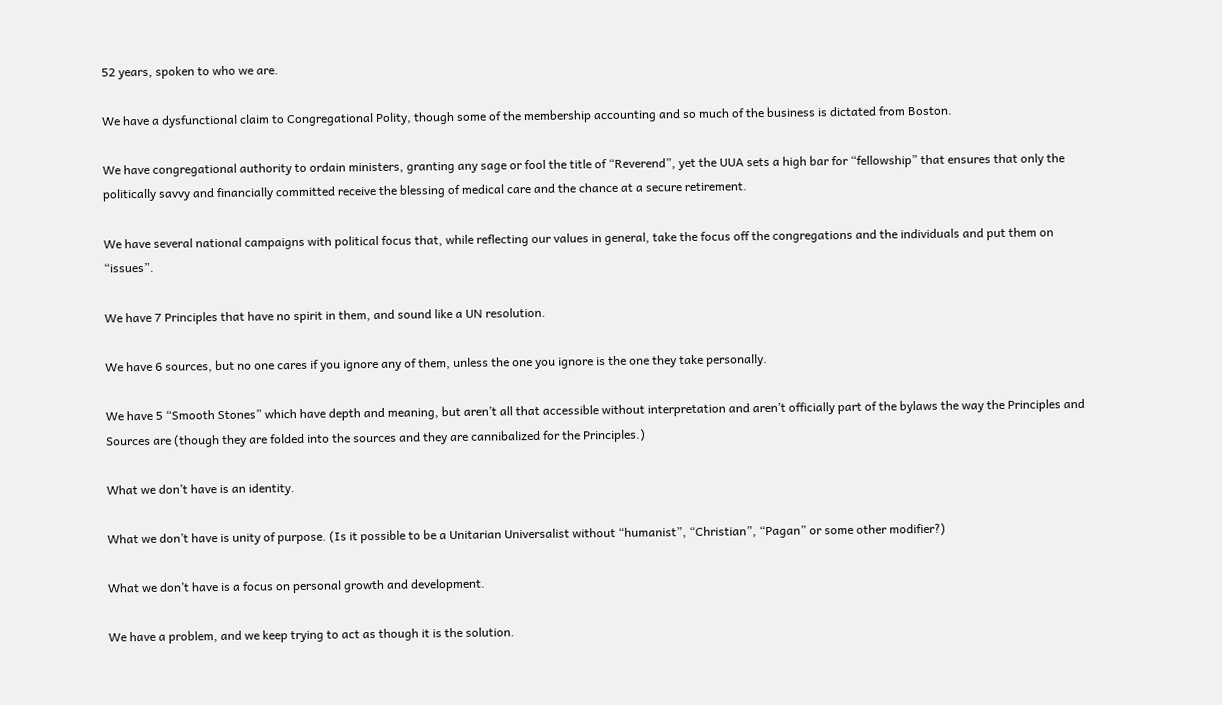52 years, spoken to who we are.

We have a dysfunctional claim to Congregational Polity, though some of the membership accounting and so much of the business is dictated from Boston.

We have congregational authority to ordain ministers, granting any sage or fool the title of “Reverend”, yet the UUA sets a high bar for “fellowship” that ensures that only the politically savvy and financially committed receive the blessing of medical care and the chance at a secure retirement.

We have several national campaigns with political focus that, while reflecting our values in general, take the focus off the congregations and the individuals and put them on “issues”.

We have 7 Principles that have no spirit in them, and sound like a UN resolution.

We have 6 sources, but no one cares if you ignore any of them, unless the one you ignore is the one they take personally.

We have 5 “Smooth Stones” which have depth and meaning, but aren’t all that accessible without interpretation and aren’t officially part of the bylaws the way the Principles and Sources are (though they are folded into the sources and they are cannibalized for the Principles.)

What we don’t have is an identity.

What we don’t have is unity of purpose. (Is it possible to be a Unitarian Universalist without “humanist”, “Christian”, “Pagan” or some other modifier?)

What we don’t have is a focus on personal growth and development.

We have a problem, and we keep trying to act as though it is the solution.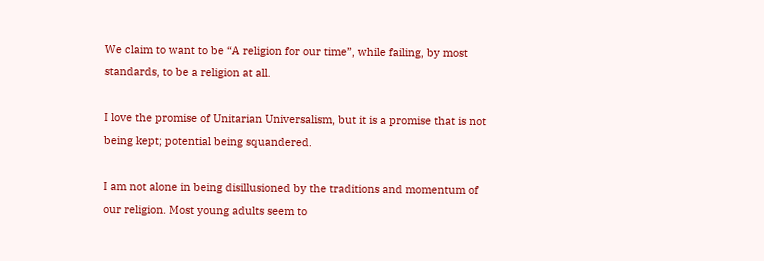We claim to want to be “A religion for our time”, while failing, by most standards, to be a religion at all.

I love the promise of Unitarian Universalism, but it is a promise that is not being kept; potential being squandered.

I am not alone in being disillusioned by the traditions and momentum of our religion. Most young adults seem to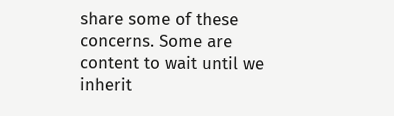share some of these concerns. Some are content to wait until we inherit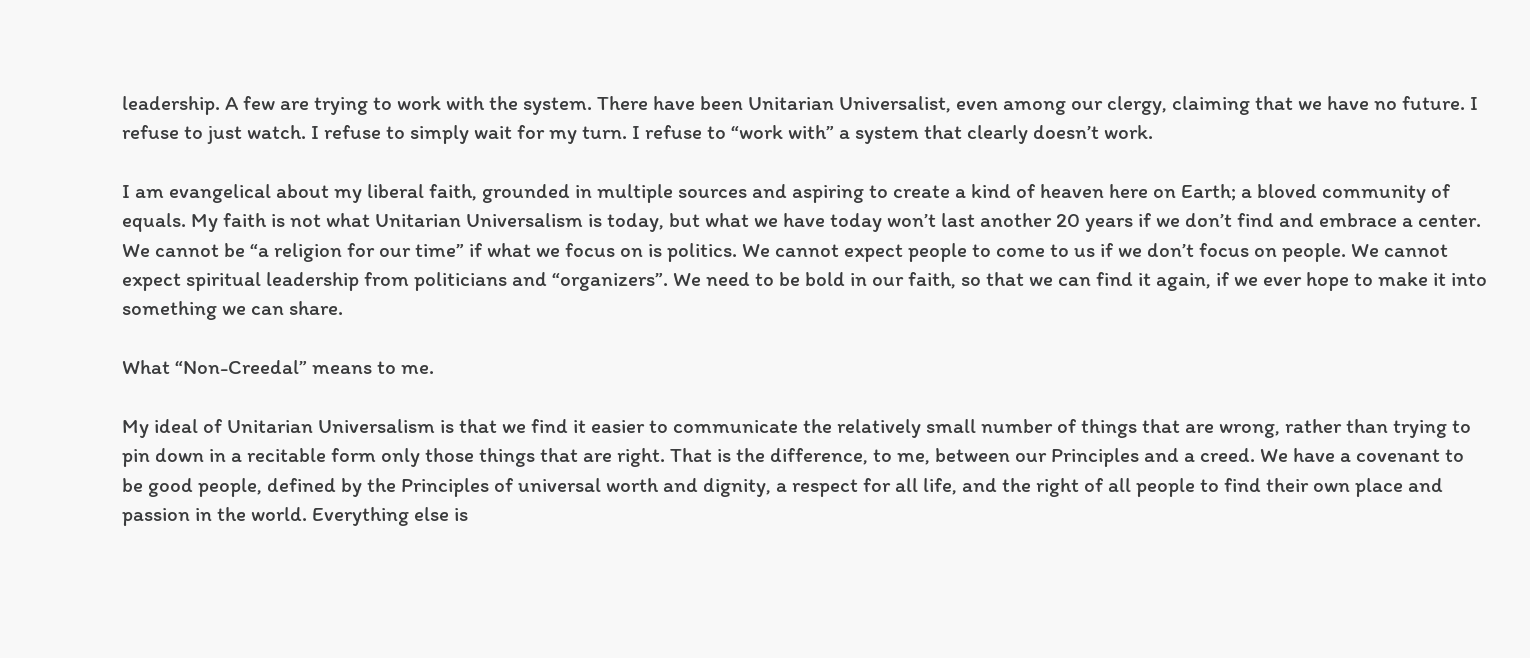leadership. A few are trying to work with the system. There have been Unitarian Universalist, even among our clergy, claiming that we have no future. I refuse to just watch. I refuse to simply wait for my turn. I refuse to “work with” a system that clearly doesn’t work.

I am evangelical about my liberal faith, grounded in multiple sources and aspiring to create a kind of heaven here on Earth; a bloved community of equals. My faith is not what Unitarian Universalism is today, but what we have today won’t last another 20 years if we don’t find and embrace a center. We cannot be “a religion for our time” if what we focus on is politics. We cannot expect people to come to us if we don’t focus on people. We cannot expect spiritual leadership from politicians and “organizers”. We need to be bold in our faith, so that we can find it again, if we ever hope to make it into something we can share.

What “Non-Creedal” means to me.

My ideal of Unitarian Universalism is that we find it easier to communicate the relatively small number of things that are wrong, rather than trying to pin down in a recitable form only those things that are right. That is the difference, to me, between our Principles and a creed. We have a covenant to be good people, defined by the Principles of universal worth and dignity, a respect for all life, and the right of all people to find their own place and passion in the world. Everything else is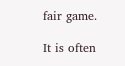fair game.

It is often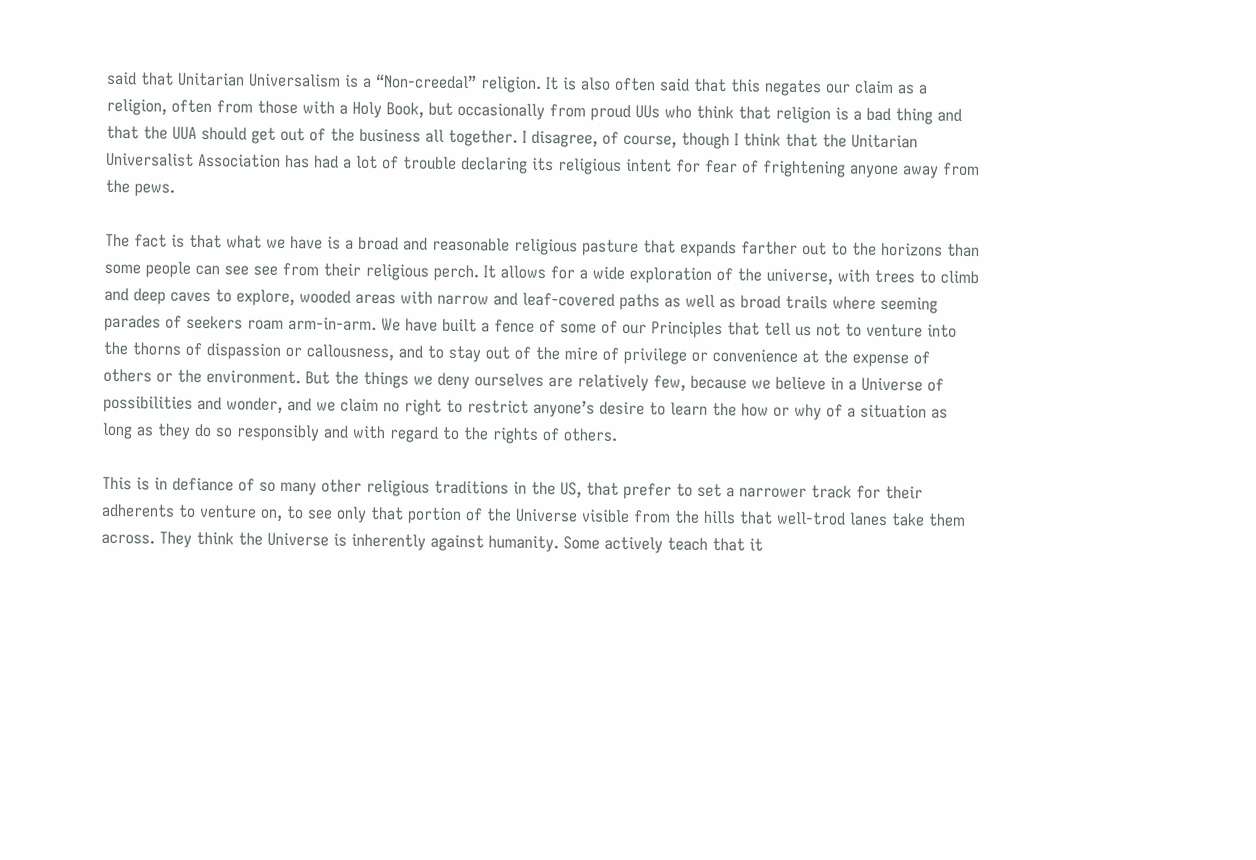said that Unitarian Universalism is a “Non-creedal” religion. It is also often said that this negates our claim as a religion, often from those with a Holy Book, but occasionally from proud UUs who think that religion is a bad thing and that the UUA should get out of the business all together. I disagree, of course, though I think that the Unitarian Universalist Association has had a lot of trouble declaring its religious intent for fear of frightening anyone away from the pews.

The fact is that what we have is a broad and reasonable religious pasture that expands farther out to the horizons than some people can see see from their religious perch. It allows for a wide exploration of the universe, with trees to climb and deep caves to explore, wooded areas with narrow and leaf-covered paths as well as broad trails where seeming parades of seekers roam arm-in-arm. We have built a fence of some of our Principles that tell us not to venture into the thorns of dispassion or callousness, and to stay out of the mire of privilege or convenience at the expense of others or the environment. But the things we deny ourselves are relatively few, because we believe in a Universe of possibilities and wonder, and we claim no right to restrict anyone’s desire to learn the how or why of a situation as long as they do so responsibly and with regard to the rights of others.

This is in defiance of so many other religious traditions in the US, that prefer to set a narrower track for their adherents to venture on, to see only that portion of the Universe visible from the hills that well-trod lanes take them across. They think the Universe is inherently against humanity. Some actively teach that it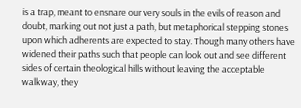is a trap, meant to ensnare our very souls in the evils of reason and doubt, marking out not just a path, but metaphorical stepping stones upon which adherents are expected to stay. Though many others have widened their paths such that people can look out and see different sides of certain theological hills without leaving the acceptable walkway, they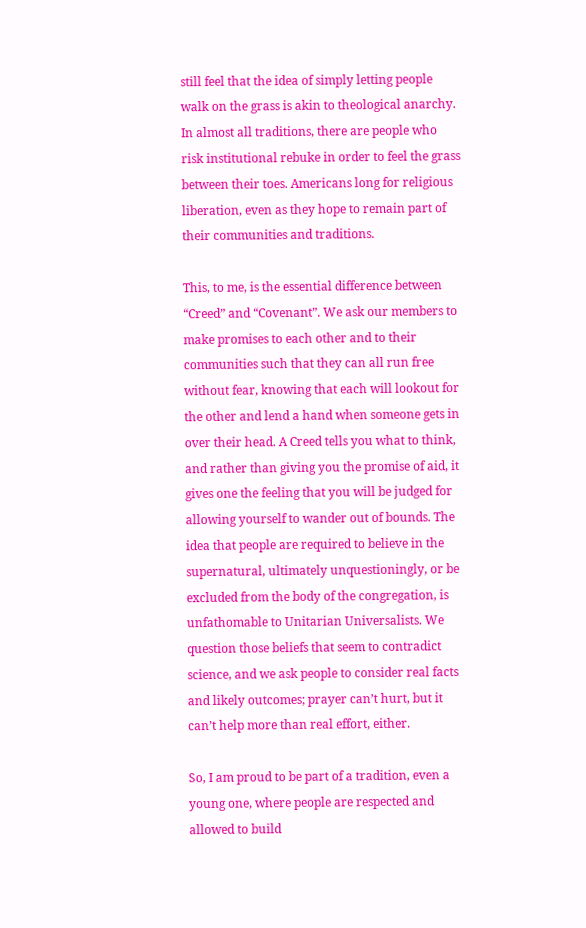still feel that the idea of simply letting people walk on the grass is akin to theological anarchy. In almost all traditions, there are people who risk institutional rebuke in order to feel the grass between their toes. Americans long for religious liberation, even as they hope to remain part of their communities and traditions.

This, to me, is the essential difference between “Creed” and “Covenant”. We ask our members to make promises to each other and to their communities such that they can all run free without fear, knowing that each will lookout for the other and lend a hand when someone gets in over their head. A Creed tells you what to think, and rather than giving you the promise of aid, it gives one the feeling that you will be judged for allowing yourself to wander out of bounds. The idea that people are required to believe in the supernatural, ultimately unquestioningly, or be excluded from the body of the congregation, is unfathomable to Unitarian Universalists. We question those beliefs that seem to contradict science, and we ask people to consider real facts and likely outcomes; prayer can’t hurt, but it can’t help more than real effort, either.

So, I am proud to be part of a tradition, even a young one, where people are respected and allowed to build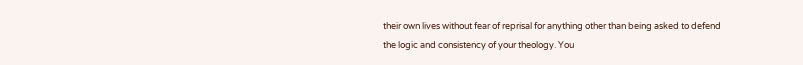their own lives without fear of reprisal for anything other than being asked to defend the logic and consistency of your theology. You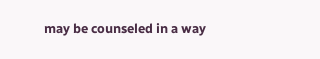may be counseled in a way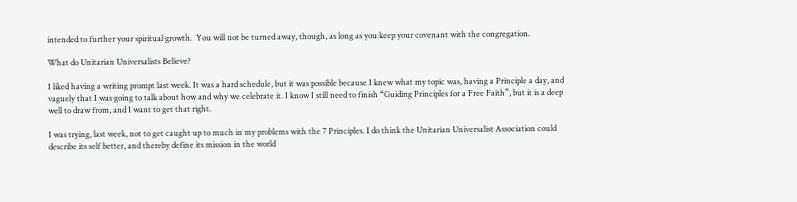intended to further your spiritual growth.  You will not be turned away, though, as long as you keep your covenant with the congregation.

What do Unitarian Universalists Believe?

I liked having a writing prompt last week. It was a hard schedule, but it was possible because I knew what my topic was, having a Principle a day, and vaguely that I was going to talk about how and why we celebrate it. I know I still need to finish “Guiding Principles for a Free Faith”, but it is a deep well to draw from, and I want to get that right.

I was trying, last week, not to get caught up to much in my problems with the 7 Principles. I do think the Unitarian Universalist Association could describe its self better, and thereby define its mission in the world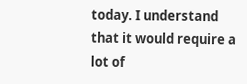today. I understand that it would require a lot of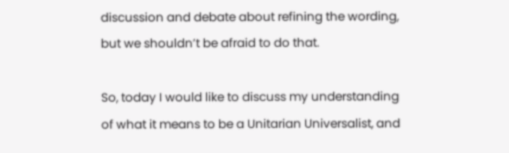discussion and debate about refining the wording, but we shouldn’t be afraid to do that.

So, today I would like to discuss my understanding of what it means to be a Unitarian Universalist, and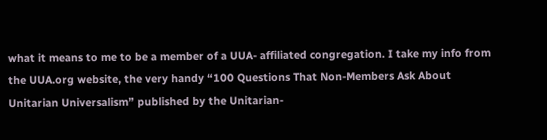what it means to me to be a member of a UUA- affiliated congregation. I take my info from the UUA.org website, the very handy “100 Questions That Non-Members Ask About Unitarian Universalism” published by the Unitarian-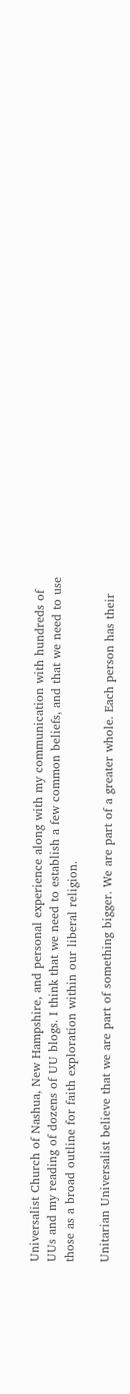Universalist Church of Nashua, New Hampshire, and personal experience along with my communication with hundreds of UUs and my reading of dozens of UU blogs. I think that we need to establish a few common beliefs, and that we need to use those as a broad outline for faith exploration within our liberal religion.

Unitarian Universalist believe that we are part of something bigger. We are part of a greater whole. Each person has their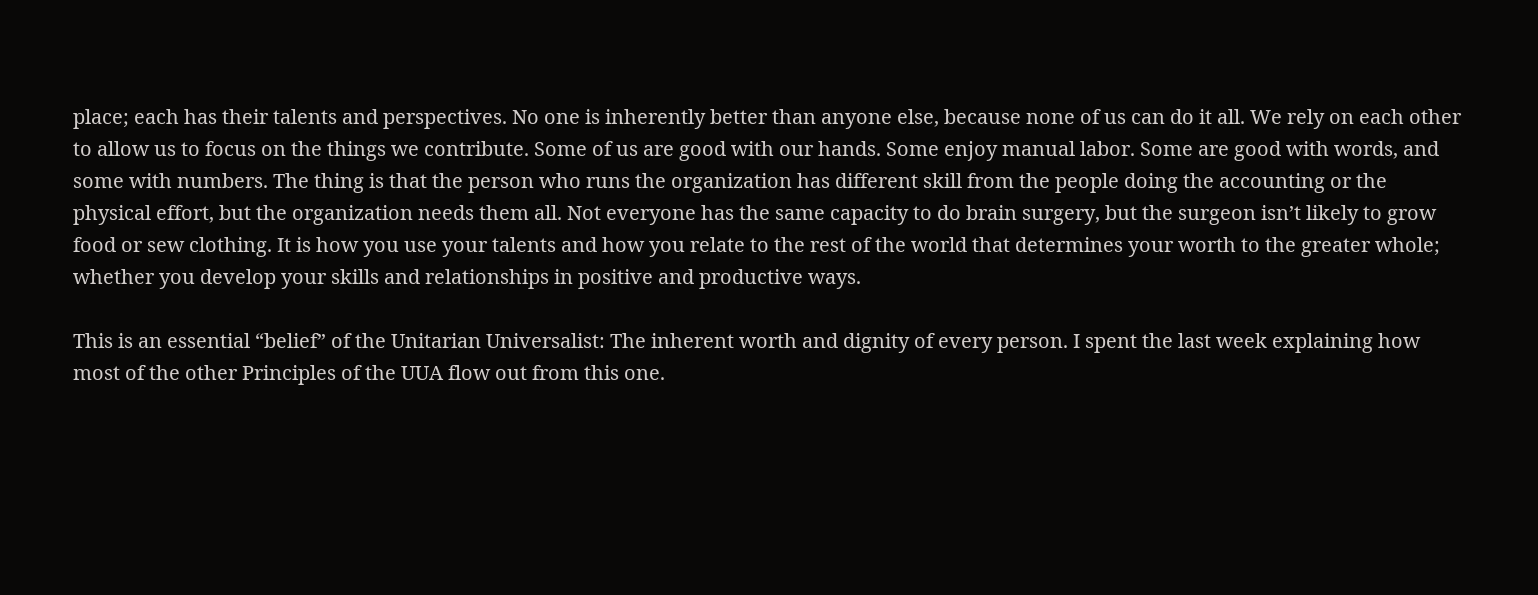place; each has their talents and perspectives. No one is inherently better than anyone else, because none of us can do it all. We rely on each other to allow us to focus on the things we contribute. Some of us are good with our hands. Some enjoy manual labor. Some are good with words, and some with numbers. The thing is that the person who runs the organization has different skill from the people doing the accounting or the physical effort, but the organization needs them all. Not everyone has the same capacity to do brain surgery, but the surgeon isn’t likely to grow food or sew clothing. It is how you use your talents and how you relate to the rest of the world that determines your worth to the greater whole; whether you develop your skills and relationships in positive and productive ways.

This is an essential “belief” of the Unitarian Universalist: The inherent worth and dignity of every person. I spent the last week explaining how most of the other Principles of the UUA flow out from this one.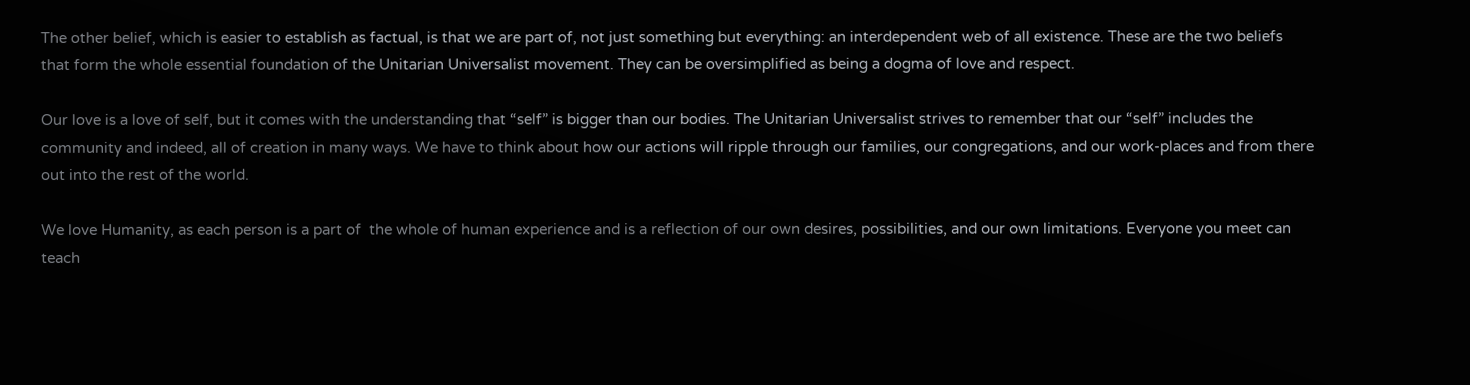The other belief, which is easier to establish as factual, is that we are part of, not just something but everything: an interdependent web of all existence. These are the two beliefs that form the whole essential foundation of the Unitarian Universalist movement. They can be oversimplified as being a dogma of love and respect.

Our love is a love of self, but it comes with the understanding that “self” is bigger than our bodies. The Unitarian Universalist strives to remember that our “self” includes the community and indeed, all of creation in many ways. We have to think about how our actions will ripple through our families, our congregations, and our work-places and from there out into the rest of the world.

We love Humanity, as each person is a part of  the whole of human experience and is a reflection of our own desires, possibilities, and our own limitations. Everyone you meet can teach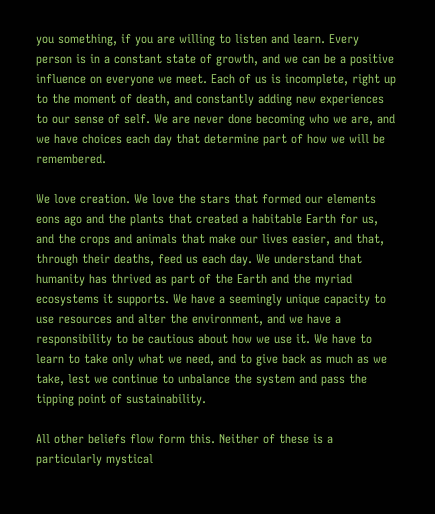you something, if you are willing to listen and learn. Every person is in a constant state of growth, and we can be a positive influence on everyone we meet. Each of us is incomplete, right up to the moment of death, and constantly adding new experiences to our sense of self. We are never done becoming who we are, and we have choices each day that determine part of how we will be remembered.

We love creation. We love the stars that formed our elements eons ago and the plants that created a habitable Earth for us, and the crops and animals that make our lives easier, and that, through their deaths, feed us each day. We understand that humanity has thrived as part of the Earth and the myriad ecosystems it supports. We have a seemingly unique capacity to use resources and alter the environment, and we have a responsibility to be cautious about how we use it. We have to learn to take only what we need, and to give back as much as we take, lest we continue to unbalance the system and pass the tipping point of sustainability.

All other beliefs flow form this. Neither of these is a particularly mystical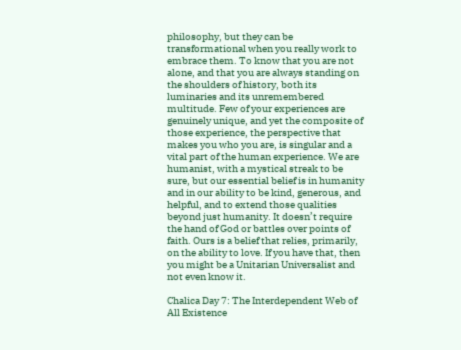philosophy, but they can be transformational when you really work to embrace them. To know that you are not alone, and that you are always standing on the shoulders of history, both its luminaries and its unremembered multitude. Few of your experiences are genuinely unique, and yet the composite of those experience, the perspective that makes you who you are, is singular and a vital part of the human experience. We are humanist, with a mystical streak to be sure, but our essential belief is in humanity and in our ability to be kind, generous, and helpful, and to extend those qualities beyond just humanity. It doesn’t require the hand of God or battles over points of faith. Ours is a belief that relies, primarily, on the ability to love. If you have that, then you might be a Unitarian Universalist and not even know it.

Chalica Day 7: The Interdependent Web of All Existence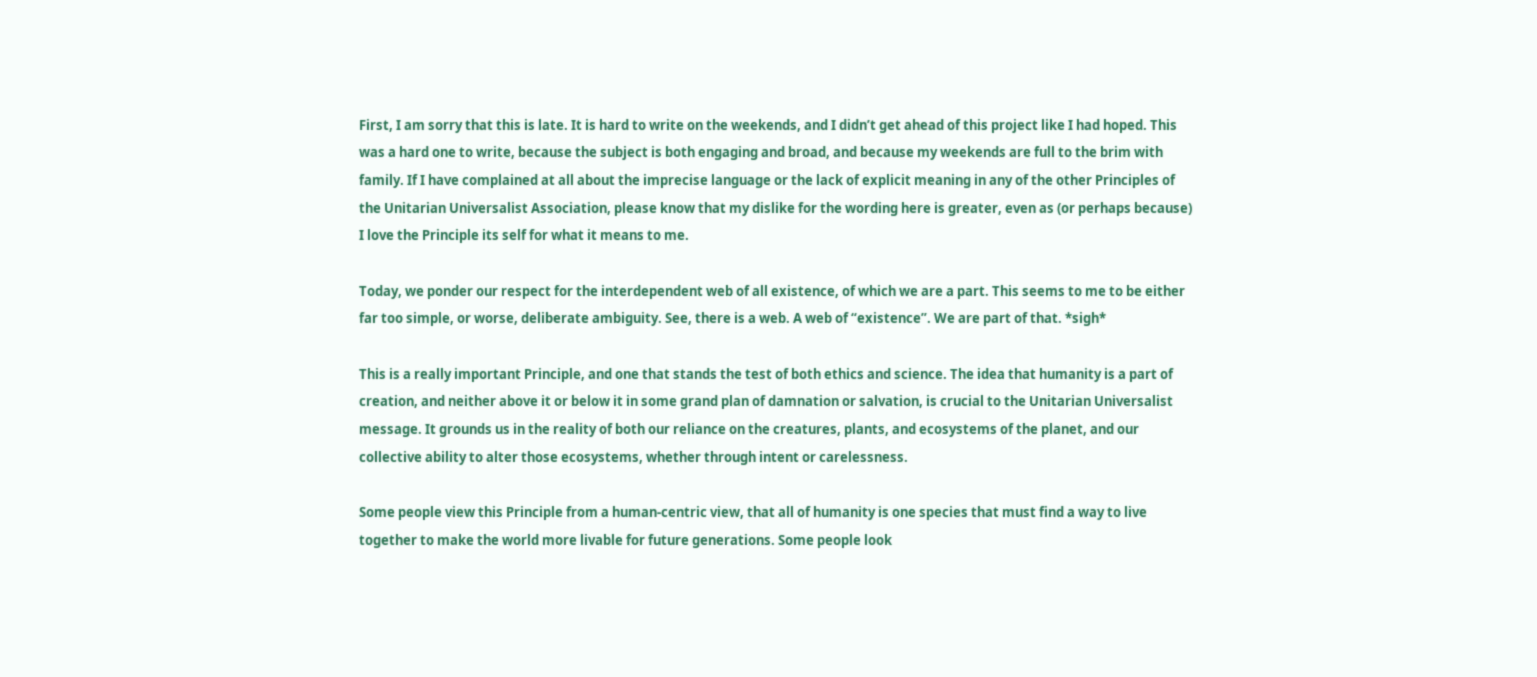First, I am sorry that this is late. It is hard to write on the weekends, and I didn’t get ahead of this project like I had hoped. This was a hard one to write, because the subject is both engaging and broad, and because my weekends are full to the brim with family. If I have complained at all about the imprecise language or the lack of explicit meaning in any of the other Principles of the Unitarian Universalist Association, please know that my dislike for the wording here is greater, even as (or perhaps because) I love the Principle its self for what it means to me.

Today, we ponder our respect for the interdependent web of all existence, of which we are a part. This seems to me to be either far too simple, or worse, deliberate ambiguity. See, there is a web. A web of “existence”. We are part of that. *sigh*

This is a really important Principle, and one that stands the test of both ethics and science. The idea that humanity is a part of creation, and neither above it or below it in some grand plan of damnation or salvation, is crucial to the Unitarian Universalist message. It grounds us in the reality of both our reliance on the creatures, plants, and ecosystems of the planet, and our collective ability to alter those ecosystems, whether through intent or carelessness.

Some people view this Principle from a human-centric view, that all of humanity is one species that must find a way to live together to make the world more livable for future generations. Some people look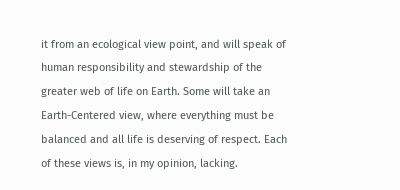it from an ecological view point, and will speak of human responsibility and stewardship of the greater web of life on Earth. Some will take an Earth-Centered view, where everything must be balanced and all life is deserving of respect. Each of these views is, in my opinion, lacking.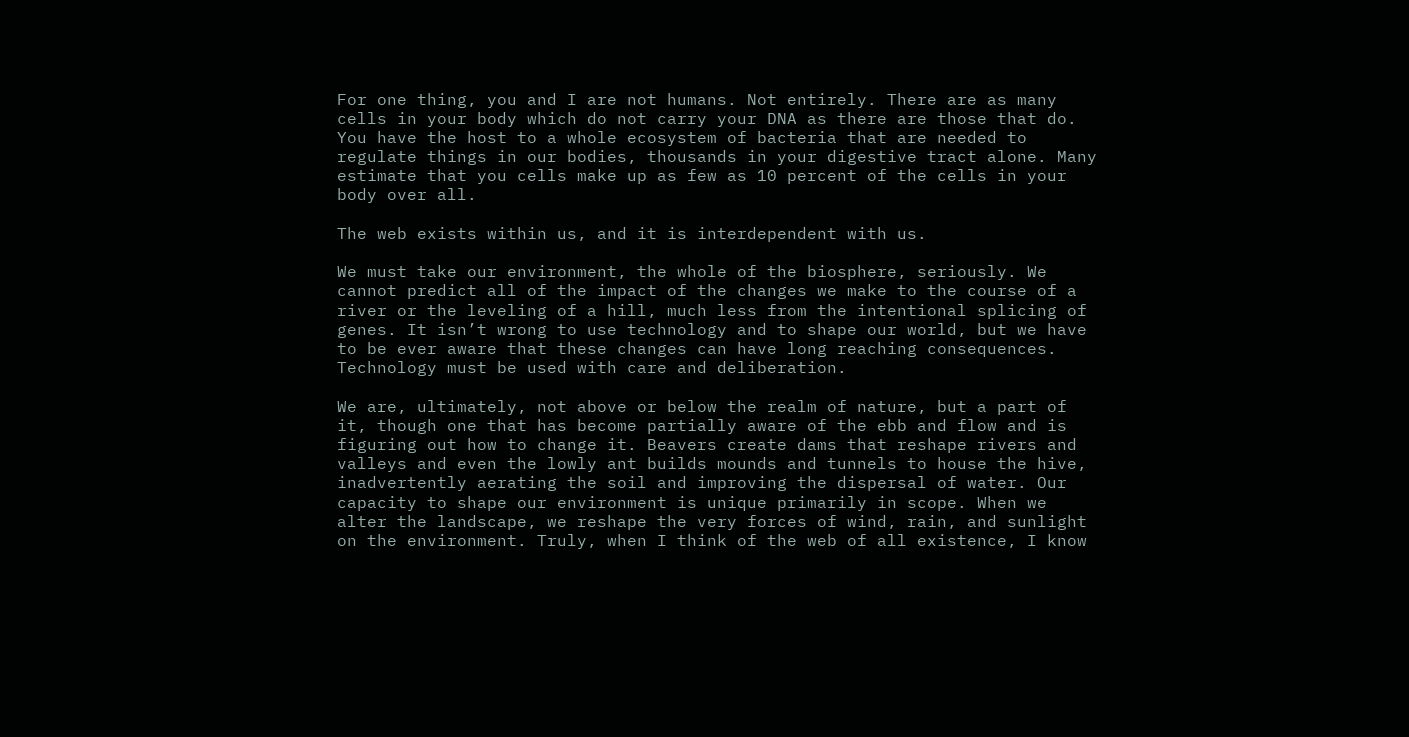For one thing, you and I are not humans. Not entirely. There are as many cells in your body which do not carry your DNA as there are those that do. You have the host to a whole ecosystem of bacteria that are needed to regulate things in our bodies, thousands in your digestive tract alone. Many estimate that you cells make up as few as 10 percent of the cells in your body over all.

The web exists within us, and it is interdependent with us.

We must take our environment, the whole of the biosphere, seriously. We cannot predict all of the impact of the changes we make to the course of a river or the leveling of a hill, much less from the intentional splicing of genes. It isn’t wrong to use technology and to shape our world, but we have to be ever aware that these changes can have long reaching consequences. Technology must be used with care and deliberation.

We are, ultimately, not above or below the realm of nature, but a part of it, though one that has become partially aware of the ebb and flow and is figuring out how to change it. Beavers create dams that reshape rivers and valleys and even the lowly ant builds mounds and tunnels to house the hive, inadvertently aerating the soil and improving the dispersal of water. Our capacity to shape our environment is unique primarily in scope. When we alter the landscape, we reshape the very forces of wind, rain, and sunlight on the environment. Truly, when I think of the web of all existence, I know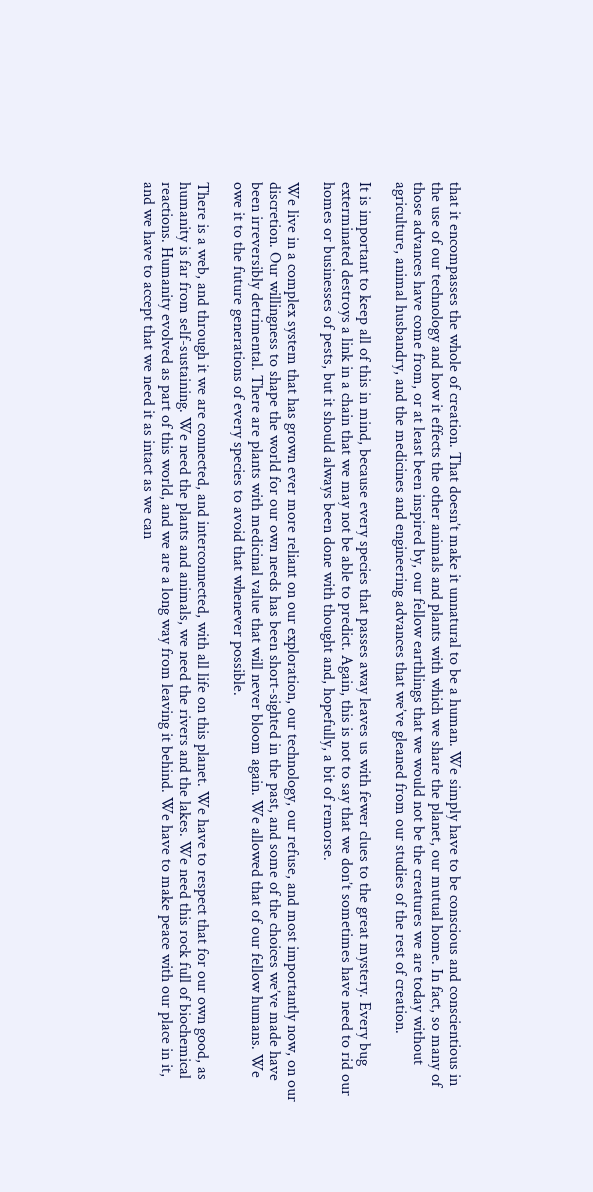that it encompasses the whole of creation. That doesn’t make it unnatural to be a human. We simply have to be conscious and conscientious in the use of our technology and how it effects the other animals and plants with which we share the planet, our mutual home. In fact, so many of those advances have come from, or at least been inspired by, our fellow earthlings that we would not be the creatures we are today without agriculture, animal husbandry, and the medicines and engineering advances that we’ve gleaned from our studies of the rest of creation.

It is important to keep all of this in mind, because every species that passes away leaves us with fewer clues to the great mystery. Every bug exterminated destroys a link in a chain that we may not be able to predict. Again, this is not to say that we don’t sometimes have need to rid our homes or businesses of pests, but it should always been done with thought and, hopefully, a bit of remorse.

We live in a complex system that has grown ever more reliant on our exploration, our technology, our refuse, and most importantly now, on our discretion. Our willingness to shape the world for our own needs has been short-sighted in the past, and some of the choices we’ve made have been irreversibly detrimental. There are plants with medicinal value that will never bloom again. We allowed that of our fellow humans. We owe it to the future generations of every species to avoid that whenever possible.

There is a web, and through it we are connected, and interconnected, with all life on this planet. We have to respect that for our own good, as humanity is far from self-sustaining. We need the plants and animals, we need the rivers and the lakes. We need this rock full of biochemical reactions. Humanity evolved as part of this world, and we are a long way from leaving it behind. We have to make peace with our place in it, and we have to accept that we need it as intact as we can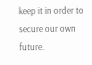keep it in order to secure our own future.